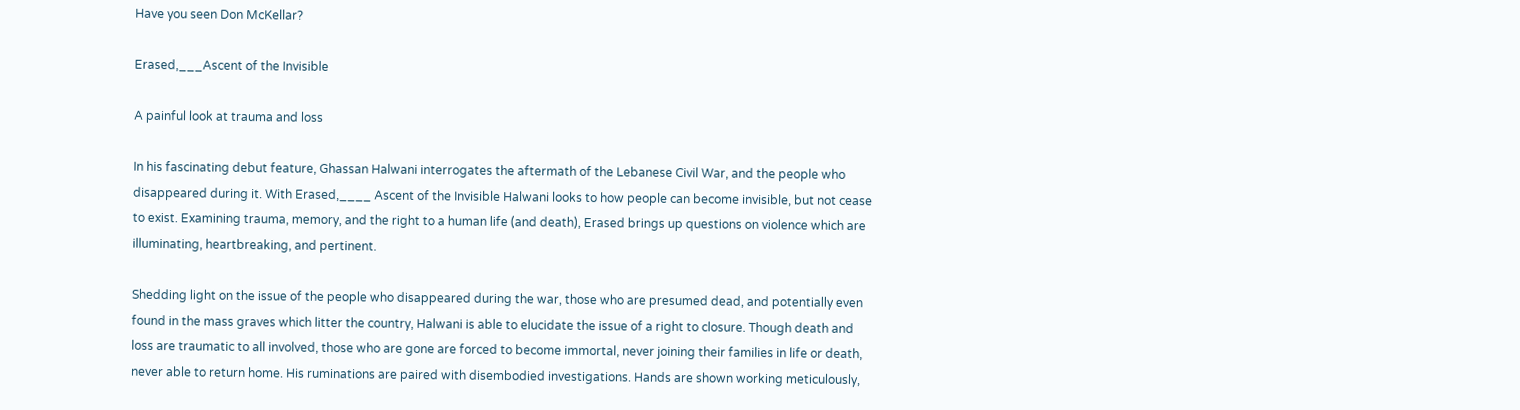Have you seen Don McKellar?

Erased,___Ascent of the Invisible

A painful look at trauma and loss

In his fascinating debut feature, Ghassan Halwani interrogates the aftermath of the Lebanese Civil War, and the people who disappeared during it. With Erased,____ Ascent of the Invisible Halwani looks to how people can become invisible, but not cease to exist. Examining trauma, memory, and the right to a human life (and death), Erased brings up questions on violence which are illuminating, heartbreaking, and pertinent.

Shedding light on the issue of the people who disappeared during the war, those who are presumed dead, and potentially even found in the mass graves which litter the country, Halwani is able to elucidate the issue of a right to closure. Though death and loss are traumatic to all involved, those who are gone are forced to become immortal, never joining their families in life or death, never able to return home. His ruminations are paired with disembodied investigations. Hands are shown working meticulously,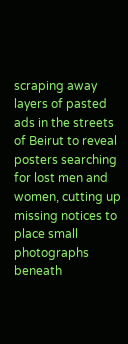scraping away layers of pasted ads in the streets of Beirut to reveal posters searching for lost men and women, cutting up missing notices to place small photographs beneath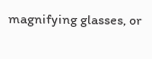magnifying glasses, or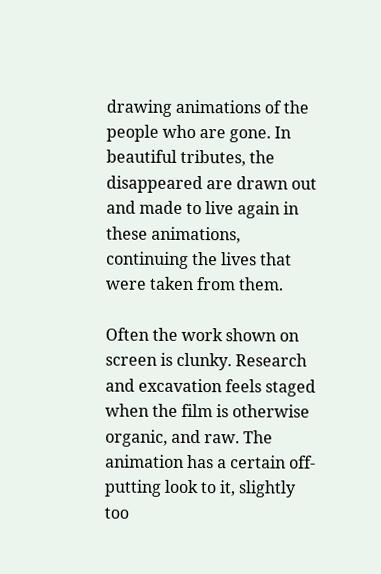drawing animations of the people who are gone. In beautiful tributes, the disappeared are drawn out and made to live again in these animations, continuing the lives that were taken from them.

Often the work shown on screen is clunky. Research and excavation feels staged when the film is otherwise organic, and raw. The animation has a certain off-putting look to it, slightly too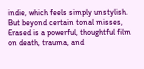indie, which feels simply unstylish. But beyond certain tonal misses, Erased is a powerful, thoughtful film on death, trauma, and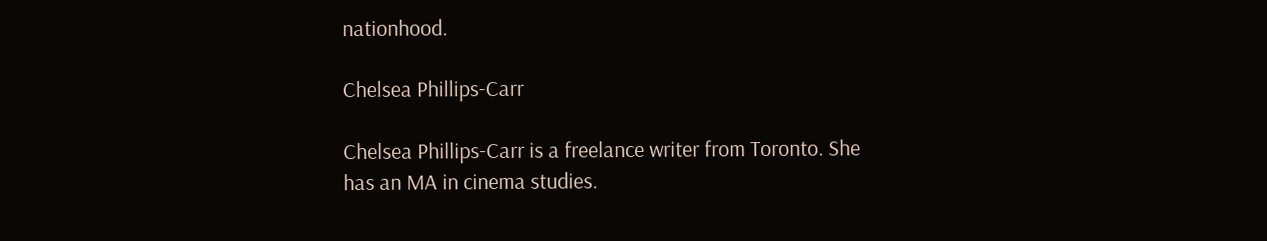nationhood.

Chelsea Phillips-Carr

Chelsea Phillips-Carr is a freelance writer from Toronto. She has an MA in cinema studies.